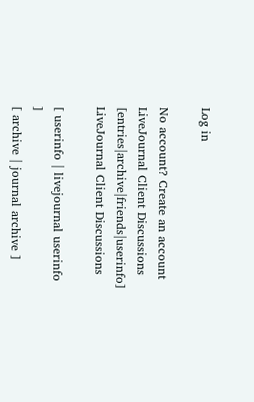Log in

No account? Create an account
LiveJournal Client Discussions [entries|archive|friends|userinfo]
LiveJournal Client Discussions

[ userinfo | livejournal userinfo ]
[ archive | journal archive ]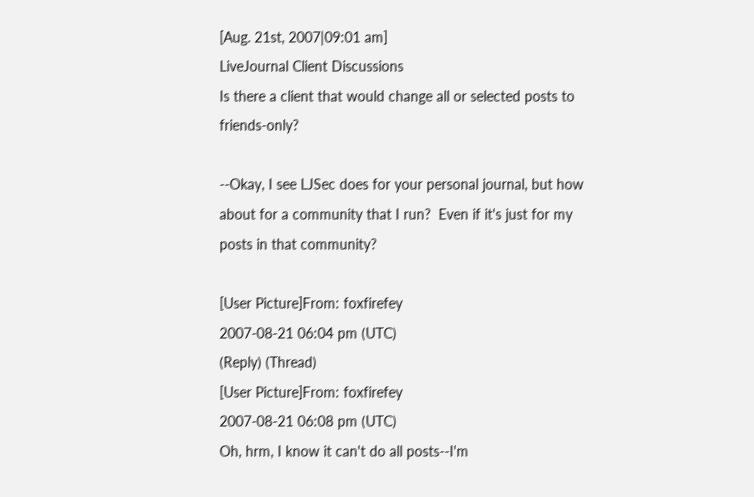[Aug. 21st, 2007|09:01 am]
LiveJournal Client Discussions
Is there a client that would change all or selected posts to friends-only?

--Okay, I see LJSec does for your personal journal, but how about for a community that I run?  Even if it's just for my posts in that community?

[User Picture]From: foxfirefey
2007-08-21 06:04 pm (UTC)
(Reply) (Thread)
[User Picture]From: foxfirefey
2007-08-21 06:08 pm (UTC)
Oh, hrm, I know it can't do all posts--I'm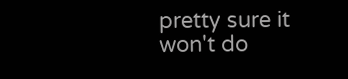pretty sure it won't do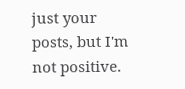just your posts, but I'm not positive.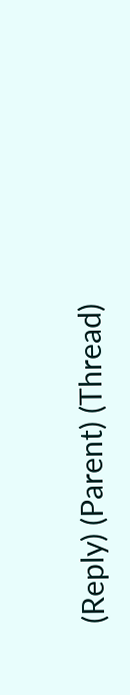(Reply) (Parent) (Thread)